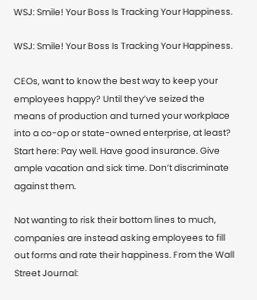WSJ: Smile! Your Boss Is Tracking Your Happiness.

WSJ: Smile! Your Boss Is Tracking Your Happiness.

CEOs, want to know the best way to keep your employees happy? Until they’ve seized the means of production and turned your workplace into a co-op or state-owned enterprise, at least? Start here: Pay well. Have good insurance. Give ample vacation and sick time. Don’t discriminate against them.

Not wanting to risk their bottom lines to much, companies are instead asking employees to fill out forms and rate their happiness. From the Wall Street Journal: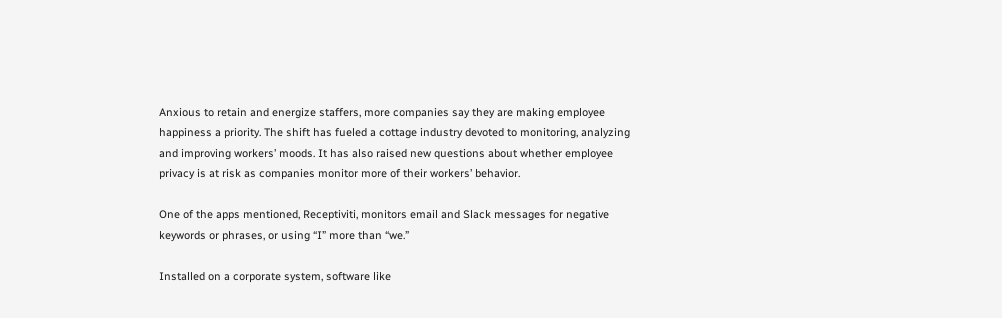Anxious to retain and energize staffers, more companies say they are making employee happiness a priority. The shift has fueled a cottage industry devoted to monitoring, analyzing and improving workers’ moods. It has also raised new questions about whether employee privacy is at risk as companies monitor more of their workers’ behavior.

One of the apps mentioned, Receptiviti, monitors email and Slack messages for negative keywords or phrases, or using “I” more than “we.”

Installed on a corporate system, software like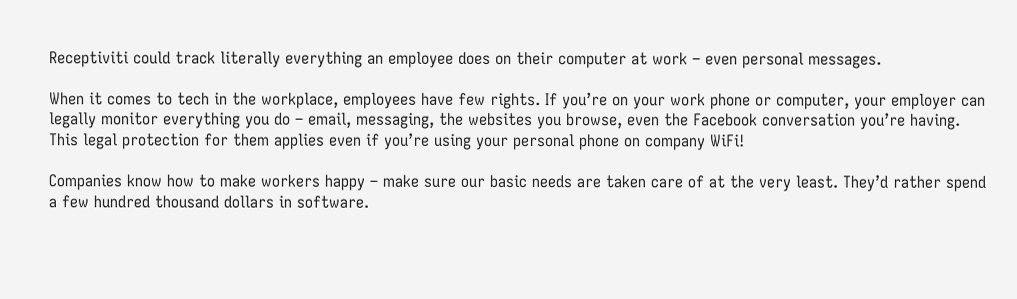Receptiviti could track literally everything an employee does on their computer at work – even personal messages.

When it comes to tech in the workplace, employees have few rights. If you’re on your work phone or computer, your employer can legally monitor everything you do – email, messaging, the websites you browse, even the Facebook conversation you’re having. This legal protection for them applies even if you’re using your personal phone on company WiFi!

Companies know how to make workers happy – make sure our basic needs are taken care of at the very least. They’d rather spend a few hundred thousand dollars in software.